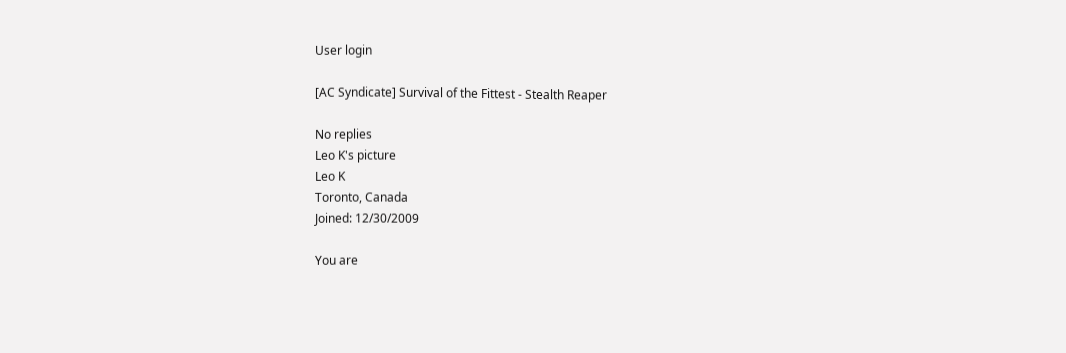User login

[AC Syndicate] Survival of the Fittest - Stealth Reaper

No replies
Leo K's picture
Leo K
Toronto, Canada
Joined: 12/30/2009

You are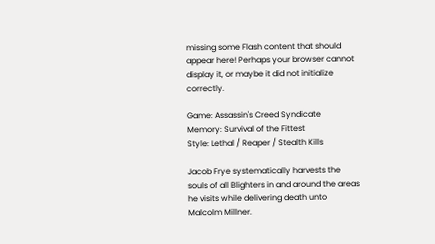missing some Flash content that should appear here! Perhaps your browser cannot display it, or maybe it did not initialize correctly.

Game: Assassin's Creed Syndicate
Memory: Survival of the Fittest
Style: Lethal / Reaper / Stealth Kills

Jacob Frye systematically harvests the souls of all Blighters in and around the areas he visits while delivering death unto Malcolm Millner.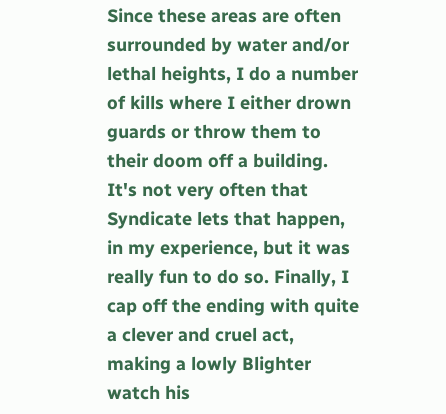Since these areas are often surrounded by water and/or lethal heights, I do a number of kills where I either drown guards or throw them to their doom off a building. It's not very often that Syndicate lets that happen, in my experience, but it was really fun to do so. Finally, I cap off the ending with quite a clever and cruel act, making a lowly Blighter watch his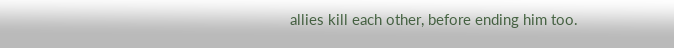allies kill each other, before ending him too.